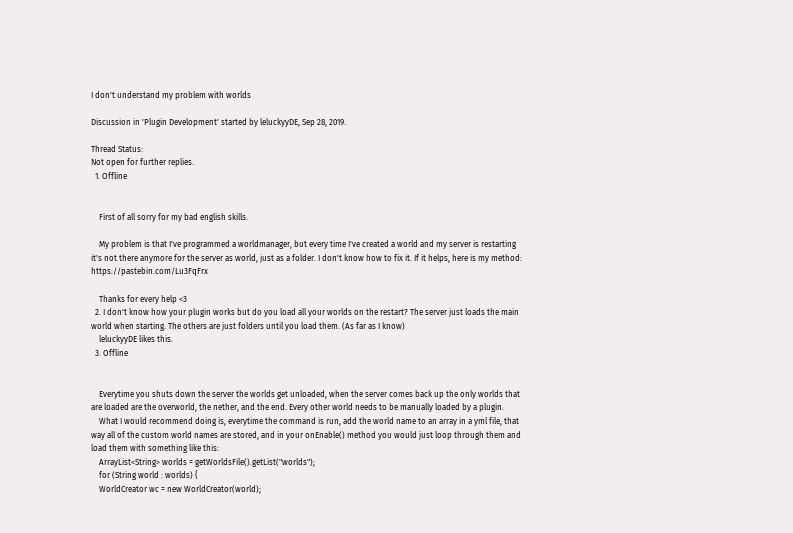I don't understand my problem with worlds

Discussion in 'Plugin Development' started by leluckyyDE, Sep 28, 2019.

Thread Status:
Not open for further replies.
  1. Offline


    First of all sorry for my bad english skills.

    My problem is that I've programmed a worldmanager, but every time I've created a world and my server is restarting it's not there anymore for the server as world, just as a folder. I don't know how to fix it. If it helps, here is my method: https://pastebin.com/Lu3FqFrx

    Thanks for every help <3
  2. I don't know how your plugin works but do you load all your worlds on the restart? The server just loads the main world when starting. The others are just folders until you load them. (As far as I know)
    leluckyyDE likes this.
  3. Offline


    Everytime you shuts down the server the worlds get unloaded, when the server comes back up the only worlds that are loaded are the overworld, the nether, and the end. Every other world needs to be manually loaded by a plugin.
    What I would recommend doing is, everytime the command is run, add the world name to an array in a yml file, that way all of the custom world names are stored, and in your onEnable() method you would just loop through them and load them with something like this:
    ArrayList<String> worlds = getWorldsFile().getList("worlds");
    for (String world : worlds) {
    WorldCreator wc = new WorldCreator(world);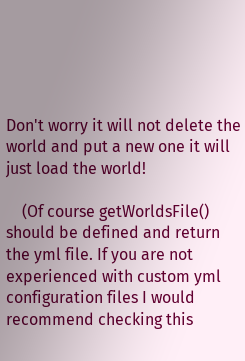Don't worry it will not delete the world and put a new one it will just load the world!

    (Of course getWorldsFile() should be defined and return the yml file. If you are not experienced with custom yml configuration files I would recommend checking this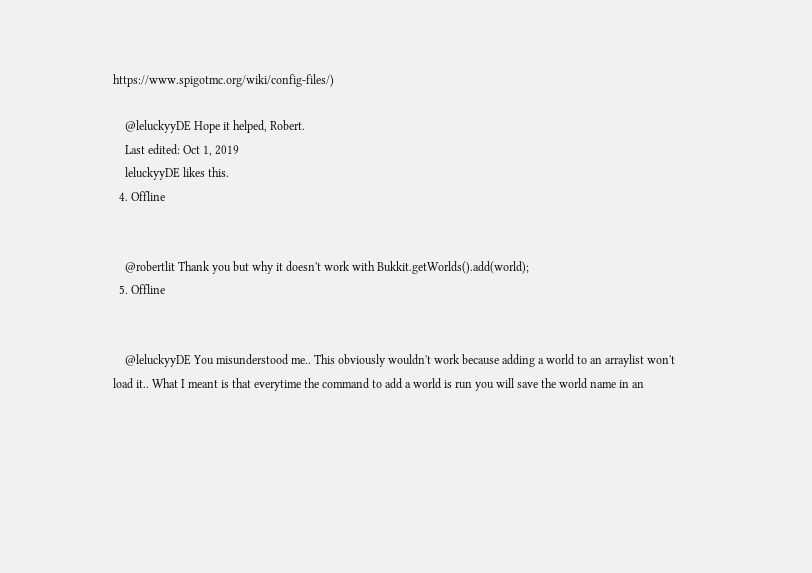https://www.spigotmc.org/wiki/config-files/)

    @leluckyyDE Hope it helped, Robert.
    Last edited: Oct 1, 2019
    leluckyyDE likes this.
  4. Offline


    @robertlit Thank you but why it doesn't work with Bukkit.getWorlds().add(world);
  5. Offline


    @leluckyyDE You misunderstood me.. This obviously wouldn't work because adding a world to an arraylist won't load it.. What I meant is that everytime the command to add a world is run you will save the world name in an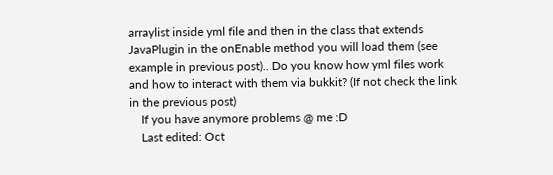arraylist inside yml file and then in the class that extends JavaPlugin in the onEnable method you will load them (see example in previous post).. Do you know how yml files work and how to interact with them via bukkit? (If not check the link in the previous post)
    If you have anymore problems @ me :D
    Last edited: Oct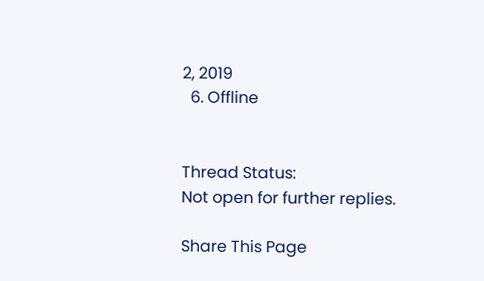2, 2019
  6. Offline


Thread Status:
Not open for further replies.

Share This Page